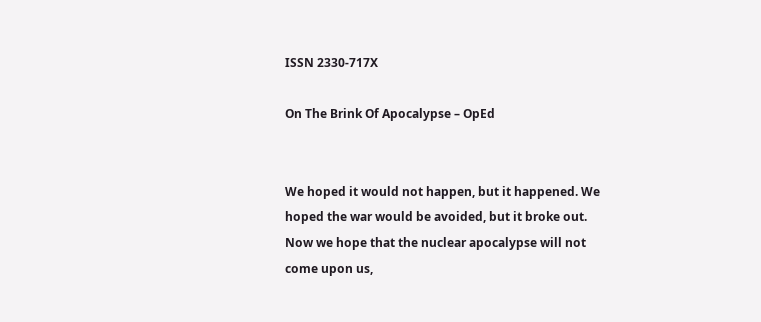ISSN 2330-717X

On The Brink Of Apocalypse – OpEd


We hoped it would not happen, but it happened. We hoped the war would be avoided, but it broke out. Now we hope that the nuclear apocalypse will not come upon us,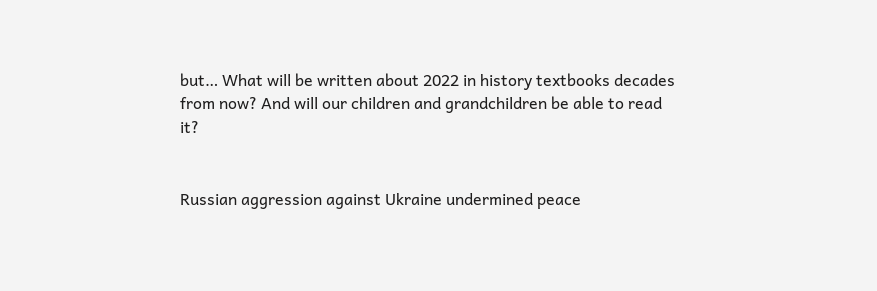but… What will be written about 2022 in history textbooks decades from now? And will our children and grandchildren be able to read it?


Russian aggression against Ukraine undermined peace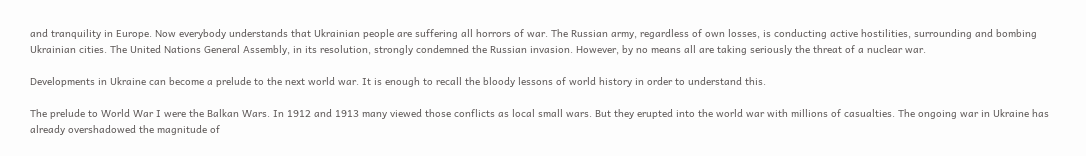and tranquility in Europe. Now everybody understands that Ukrainian people are suffering all horrors of war. The Russian army, regardless of own losses, is conducting active hostilities, surrounding and bombing Ukrainian cities. The United Nations General Assembly, in its resolution, strongly condemned the Russian invasion. However, by no means all are taking seriously the threat of a nuclear war.

Developments in Ukraine can become a prelude to the next world war. It is enough to recall the bloody lessons of world history in order to understand this.

The prelude to World War I were the Balkan Wars. In 1912 and 1913 many viewed those conflicts as local small wars. But they erupted into the world war with millions of casualties. The ongoing war in Ukraine has already overshadowed the magnitude of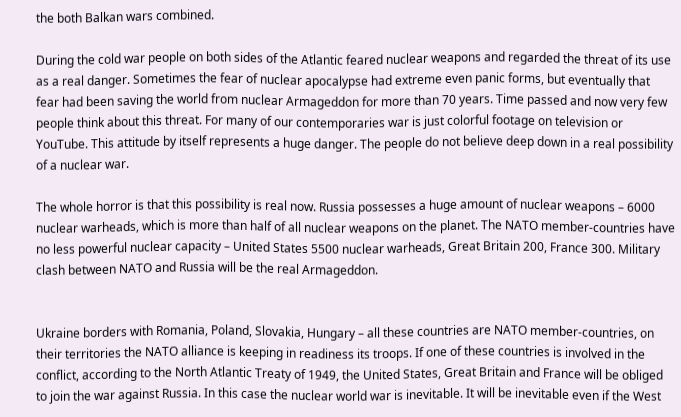the both Balkan wars combined.

During the cold war people on both sides of the Atlantic feared nuclear weapons and regarded the threat of its use as a real danger. Sometimes the fear of nuclear apocalypse had extreme even panic forms, but eventually that fear had been saving the world from nuclear Armageddon for more than 70 years. Time passed and now very few people think about this threat. For many of our contemporaries war is just colorful footage on television or YouTube. This attitude by itself represents a huge danger. The people do not believe deep down in a real possibility of a nuclear war.

The whole horror is that this possibility is real now. Russia possesses a huge amount of nuclear weapons – 6000 nuclear warheads, which is more than half of all nuclear weapons on the planet. The NATO member-countries have no less powerful nuclear capacity – United States 5500 nuclear warheads, Great Britain 200, France 300. Military clash between NATO and Russia will be the real Armageddon.


Ukraine borders with Romania, Poland, Slovakia, Hungary – all these countries are NATO member-countries, on their territories the NATO alliance is keeping in readiness its troops. If one of these countries is involved in the conflict, according to the North Atlantic Treaty of 1949, the United States, Great Britain and France will be obliged to join the war against Russia. In this case the nuclear world war is inevitable. It will be inevitable even if the West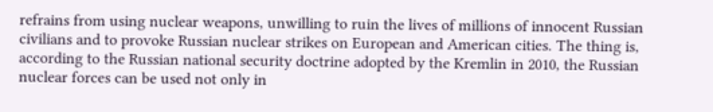refrains from using nuclear weapons, unwilling to ruin the lives of millions of innocent Russian civilians and to provoke Russian nuclear strikes on European and American cities. The thing is, according to the Russian national security doctrine adopted by the Kremlin in 2010, the Russian nuclear forces can be used not only in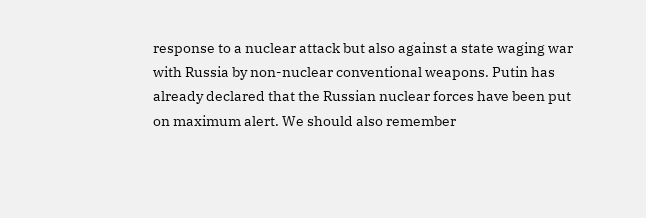response to a nuclear attack but also against a state waging war with Russia by non-nuclear conventional weapons. Putin has already declared that the Russian nuclear forces have been put on maximum alert. We should also remember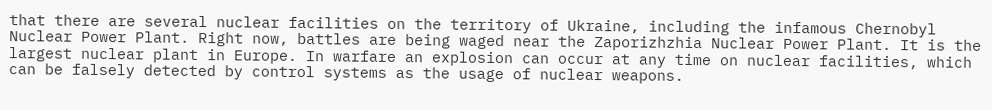that there are several nuclear facilities on the territory of Ukraine, including the infamous Chernobyl Nuclear Power Plant. Right now, battles are being waged near the Zaporizhzhia Nuclear Power Plant. It is the largest nuclear plant in Europe. In warfare an explosion can occur at any time on nuclear facilities, which can be falsely detected by control systems as the usage of nuclear weapons.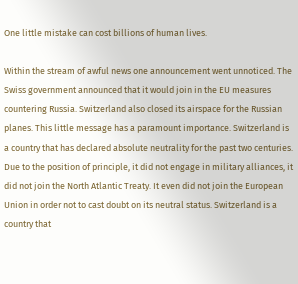One little mistake can cost billions of human lives.

Within the stream of awful news one announcement went unnoticed. The Swiss government announced that it would join in the EU measures countering Russia. Switzerland also closed its airspace for the Russian planes. This little message has a paramount importance. Switzerland is a country that has declared absolute neutrality for the past two centuries. Due to the position of principle, it did not engage in military alliances, it did not join the North Atlantic Treaty. It even did not join the European Union in order not to cast doubt on its neutral status. Switzerland is a country that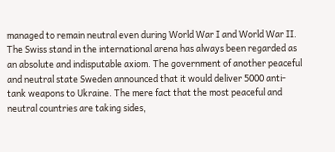managed to remain neutral even during World War I and World War II. The Swiss stand in the international arena has always been regarded as an absolute and indisputable axiom. The government of another peaceful and neutral state Sweden announced that it would deliver 5000 anti-tank weapons to Ukraine. The mere fact that the most peaceful and neutral countries are taking sides,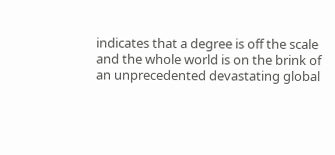indicates that a degree is off the scale and the whole world is on the brink of an unprecedented devastating global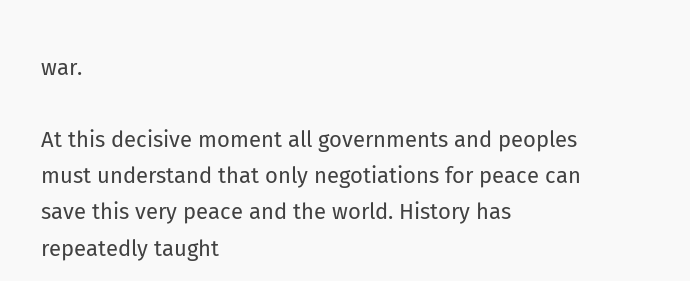war.

At this decisive moment all governments and peoples must understand that only negotiations for peace can save this very peace and the world. History has repeatedly taught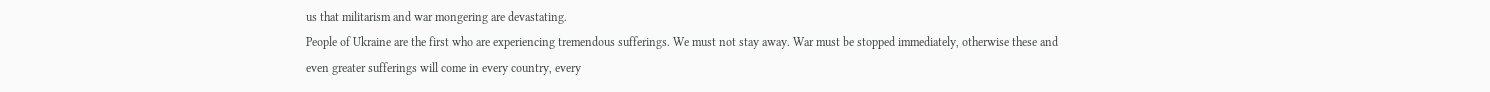us that militarism and war mongering are devastating.
People of Ukraine are the first who are experiencing tremendous sufferings. We must not stay away. War must be stopped immediately, otherwise these and even greater sufferings will come in every country, every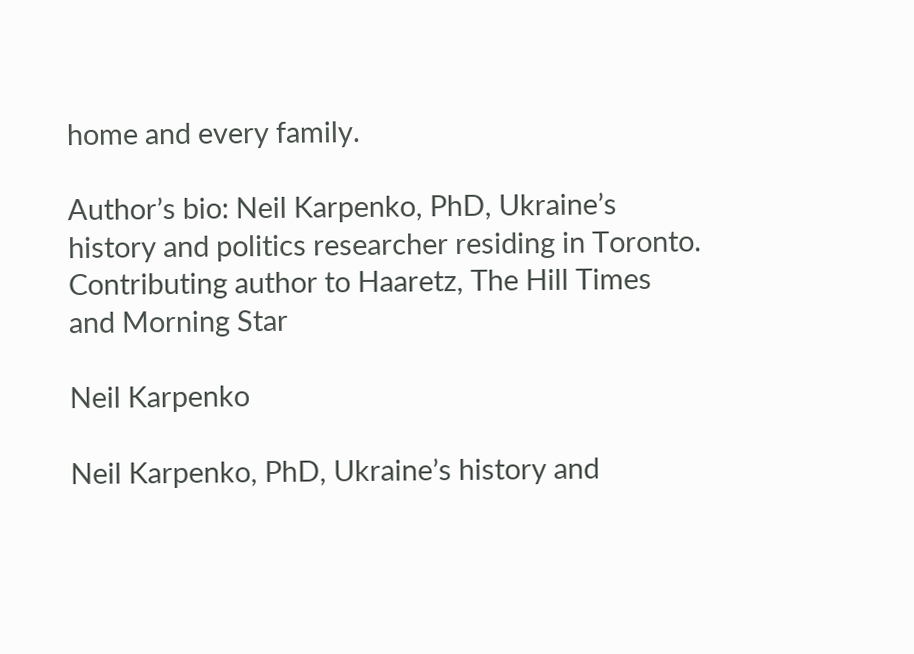home and every family.

Author’s bio: Neil Karpenko, PhD, Ukraine’s history and politics researcher residing in Toronto. Contributing author to Haaretz, The Hill Times and Morning Star

Neil Karpenko

Neil Karpenko, PhD, Ukraine’s history and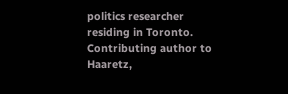politics researcher residing in Toronto. Contributing author to Haaretz,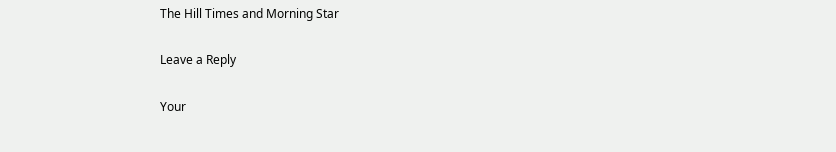The Hill Times and Morning Star

Leave a Reply

Your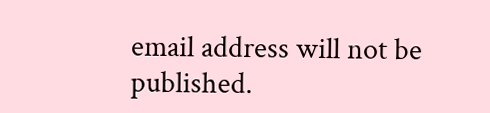email address will not be published.